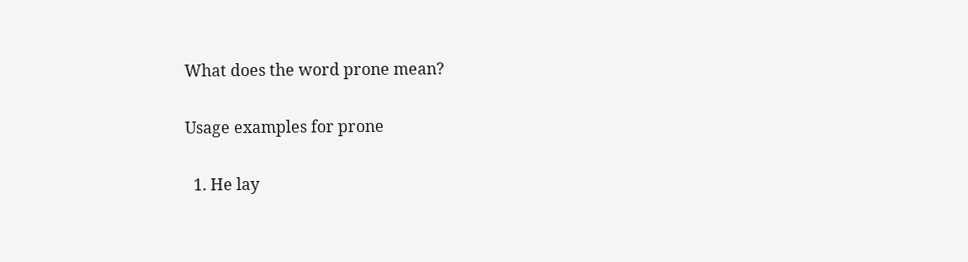What does the word prone mean?

Usage examples for prone

  1. He lay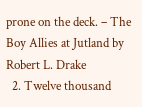prone on the deck. – The Boy Allies at Jutland by Robert L. Drake
  2. Twelve thousand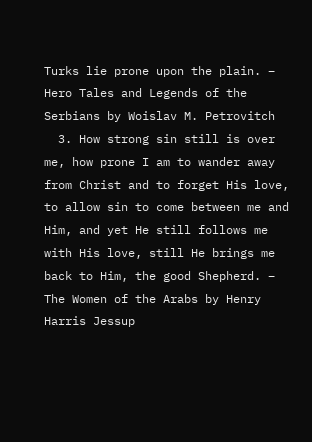Turks lie prone upon the plain. – Hero Tales and Legends of the Serbians by Woislav M. Petrovitch
  3. How strong sin still is over me, how prone I am to wander away from Christ and to forget His love, to allow sin to come between me and Him, and yet He still follows me with His love, still He brings me back to Him, the good Shepherd. – The Women of the Arabs by Henry Harris Jessup